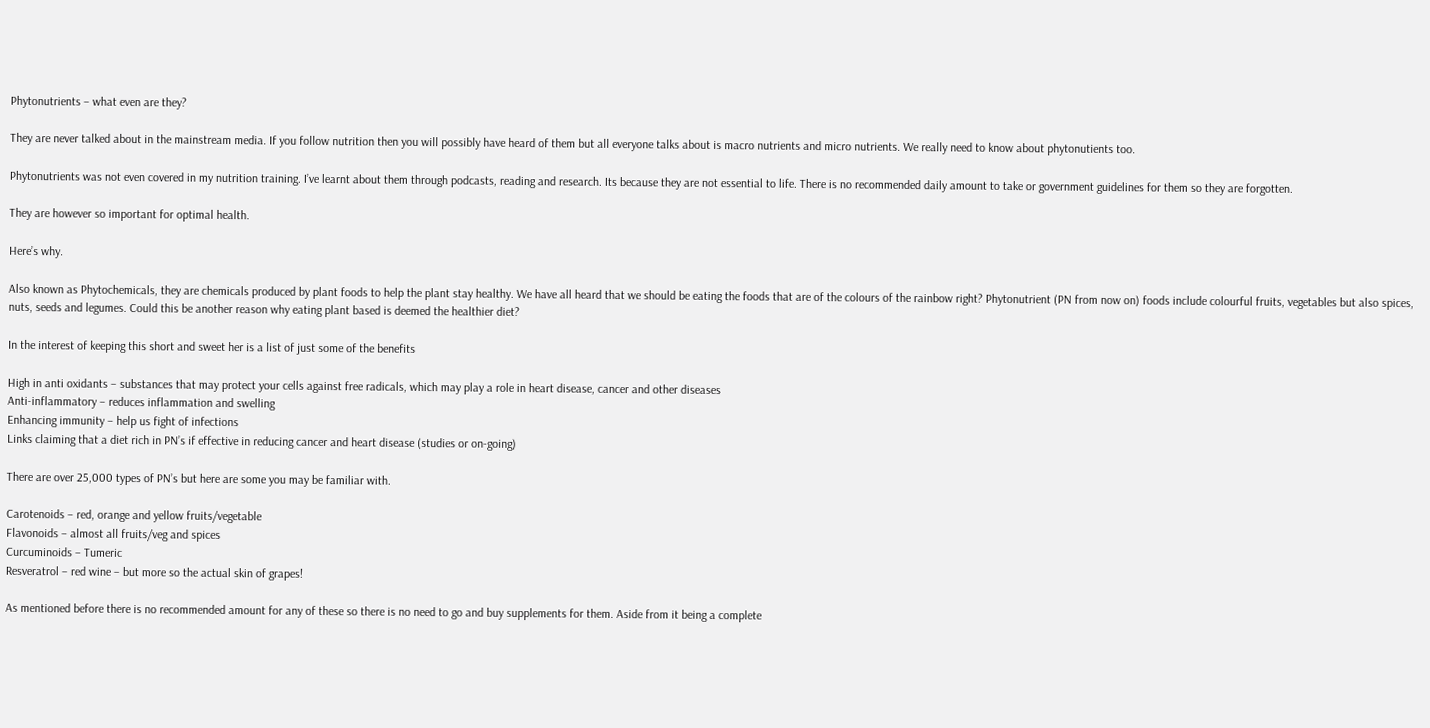Phytonutrients – what even are they?

They are never talked about in the mainstream media. If you follow nutrition then you will possibly have heard of them but all everyone talks about is macro nutrients and micro nutrients. We really need to know about phytonutients too.

Phytonutrients was not even covered in my nutrition training. I’ve learnt about them through podcasts, reading and research. Its because they are not essential to life. There is no recommended daily amount to take or government guidelines for them so they are forgotten.

They are however so important for optimal health.

Here’s why.

Also known as Phytochemicals, they are chemicals produced by plant foods to help the plant stay healthy. We have all heard that we should be eating the foods that are of the colours of the rainbow right? Phytonutrient (PN from now on) foods include colourful fruits, vegetables but also spices, nuts, seeds and legumes. Could this be another reason why eating plant based is deemed the healthier diet?

In the interest of keeping this short and sweet her is a list of just some of the benefits

High in anti oxidants – substances that may protect your cells against free radicals, which may play a role in heart disease, cancer and other diseases
Anti-inflammatory – reduces inflammation and swelling
Enhancing immunity – help us fight of infections
Links claiming that a diet rich in PN’s if effective in reducing cancer and heart disease (studies or on-going)

There are over 25,000 types of PN’s but here are some you may be familiar with.

Carotenoids – red, orange and yellow fruits/vegetable
Flavonoids – almost all fruits/veg and spices
Curcuminoids – Tumeric
Resveratrol – red wine – but more so the actual skin of grapes!

As mentioned before there is no recommended amount for any of these so there is no need to go and buy supplements for them. Aside from it being a complete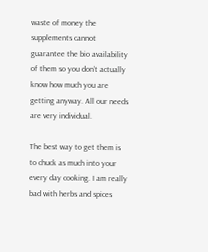waste of money the supplements cannot guarantee the bio availability of them so you don’t actually know how much you are getting anyway. All our needs are very individual.

The best way to get them is to chuck as much into your every day cooking. I am really bad with herbs and spices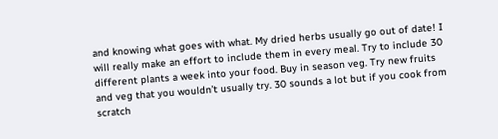and knowing what goes with what. My dried herbs usually go out of date! I will really make an effort to include them in every meal. Try to include 30 different plants a week into your food. Buy in season veg. Try new fruits and veg that you wouldn’t usually try. 30 sounds a lot but if you cook from scratch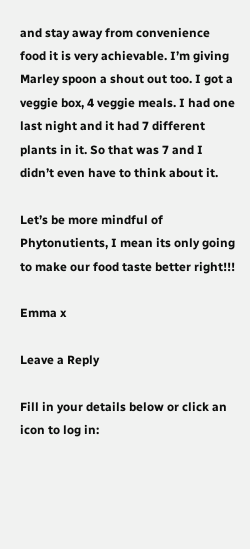and stay away from convenience food it is very achievable. I’m giving Marley spoon a shout out too. I got a veggie box, 4 veggie meals. I had one last night and it had 7 different plants in it. So that was 7 and I didn’t even have to think about it.

Let’s be more mindful of Phytonutients, I mean its only going to make our food taste better right!!!

Emma x

Leave a Reply

Fill in your details below or click an icon to log in: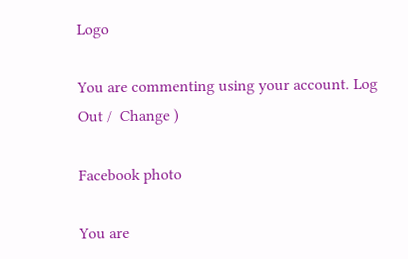Logo

You are commenting using your account. Log Out /  Change )

Facebook photo

You are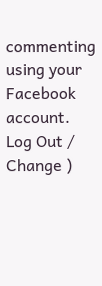commenting using your Facebook account. Log Out /  Change )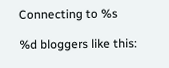Connecting to %s

%d bloggers like this: